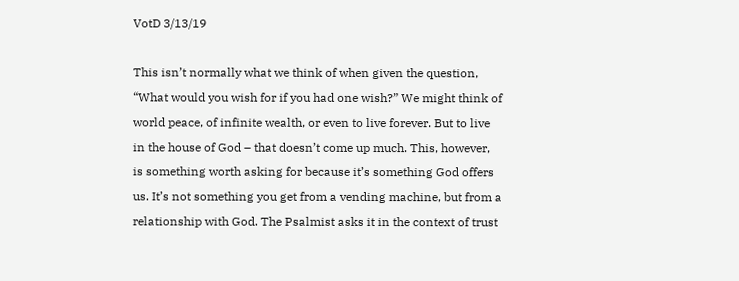VotD 3/13/19

This isn’t normally what we think of when given the question, “What would you wish for if you had one wish?” We might think of world peace, of infinite wealth, or even to live forever. But to live in the house of God – that doesn’t come up much. This, however, is something worth asking for because it’s something God offers us. It’s not something you get from a vending machine, but from a relationship with God. The Psalmist asks it in the context of trust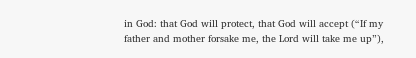in God: that God will protect, that God will accept (“If my father and mother forsake me, the Lord will take me up”),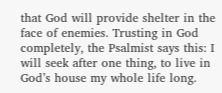that God will provide shelter in the face of enemies. Trusting in God completely, the Psalmist says this: I will seek after one thing, to live in God’s house my whole life long.